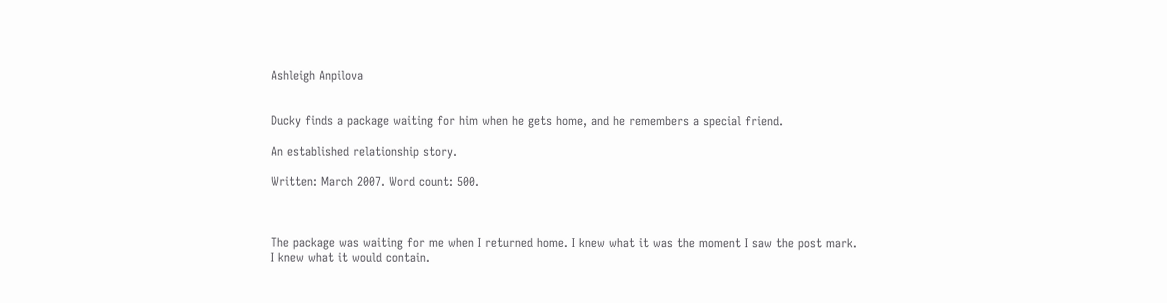Ashleigh Anpilova


Ducky finds a package waiting for him when he gets home, and he remembers a special friend.

An established relationship story.

Written: March 2007. Word count: 500.



The package was waiting for me when I returned home. I knew what it was the moment I saw the post mark. I knew what it would contain.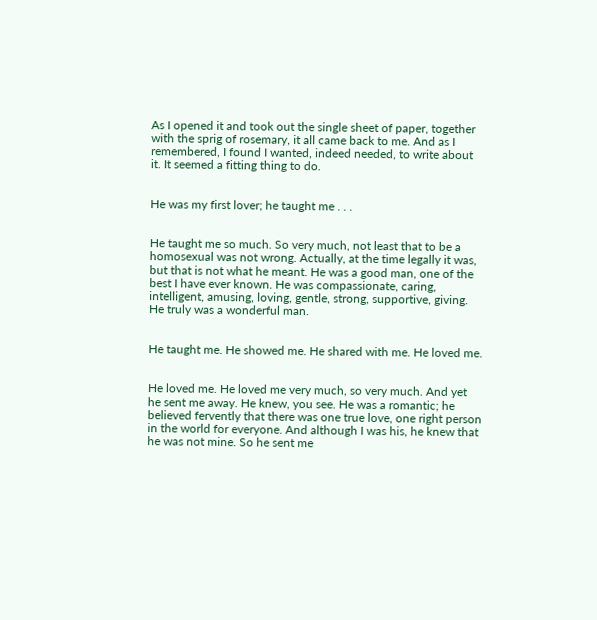As I opened it and took out the single sheet of paper, together with the sprig of rosemary, it all came back to me. And as I remembered, I found I wanted, indeed needed, to write about it. It seemed a fitting thing to do.


He was my first lover; he taught me . . .


He taught me so much. So very much, not least that to be a homosexual was not wrong. Actually, at the time legally it was, but that is not what he meant. He was a good man, one of the best I have ever known. He was compassionate, caring, intelligent, amusing, loving, gentle, strong, supportive, giving. He truly was a wonderful man.


He taught me. He showed me. He shared with me. He loved me.


He loved me. He loved me very much, so very much. And yet he sent me away. He knew, you see. He was a romantic; he believed fervently that there was one true love, one right person in the world for everyone. And although I was his, he knew that he was not mine. So he sent me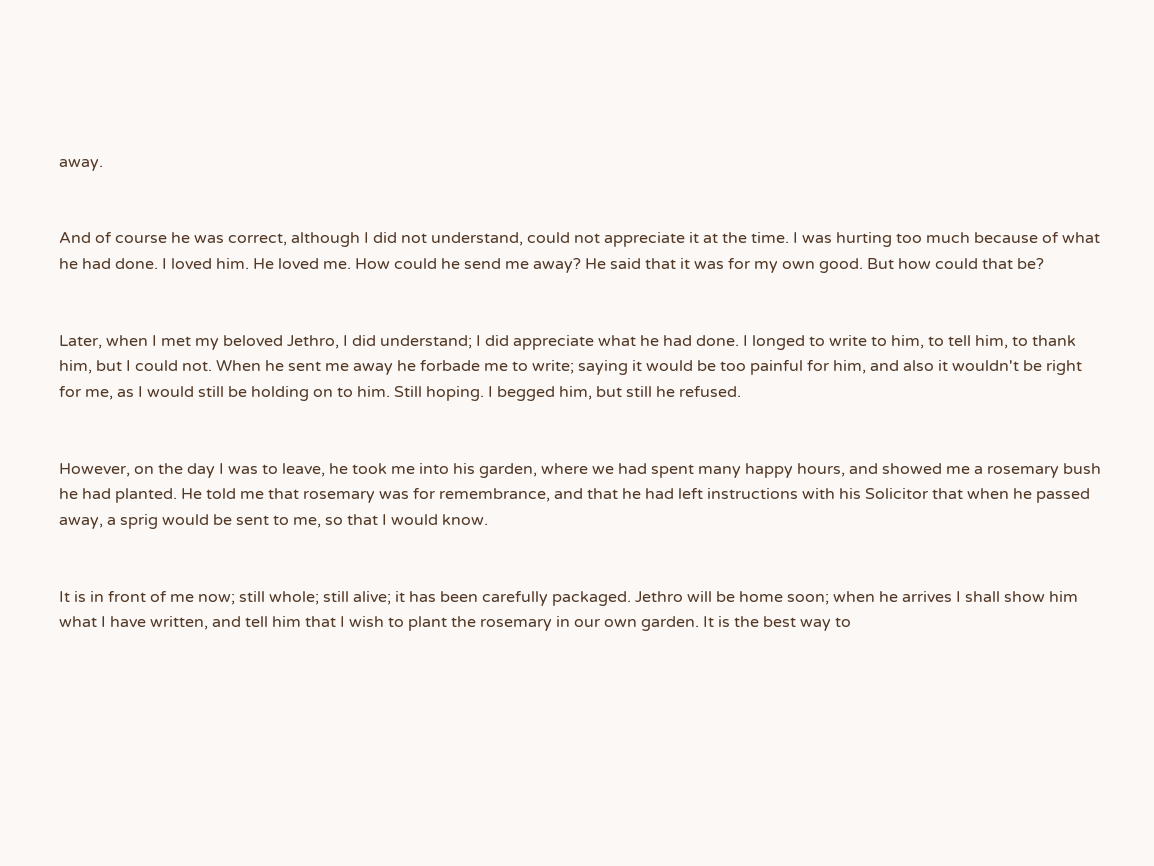away.


And of course he was correct, although I did not understand, could not appreciate it at the time. I was hurting too much because of what he had done. I loved him. He loved me. How could he send me away? He said that it was for my own good. But how could that be?


Later, when I met my beloved Jethro, I did understand; I did appreciate what he had done. I longed to write to him, to tell him, to thank him, but I could not. When he sent me away he forbade me to write; saying it would be too painful for him, and also it wouldn't be right for me, as I would still be holding on to him. Still hoping. I begged him, but still he refused.


However, on the day I was to leave, he took me into his garden, where we had spent many happy hours, and showed me a rosemary bush he had planted. He told me that rosemary was for remembrance, and that he had left instructions with his Solicitor that when he passed away, a sprig would be sent to me, so that I would know.


It is in front of me now; still whole; still alive; it has been carefully packaged. Jethro will be home soon; when he arrives I shall show him what I have written, and tell him that I wish to plant the rosemary in our own garden. It is the best way to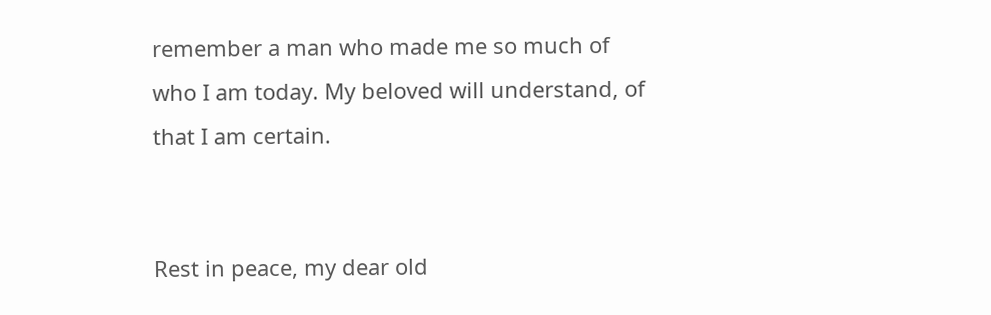remember a man who made me so much of who I am today. My beloved will understand, of that I am certain.


Rest in peace, my dear old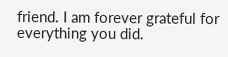friend. I am forever grateful for everything you did.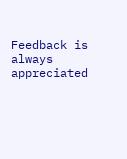Feedback is always appreciated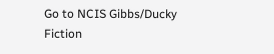Go to NCIS Gibbs/Ducky Fiction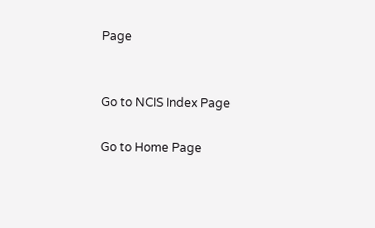Page


Go to NCIS Index Page

Go to Home Page